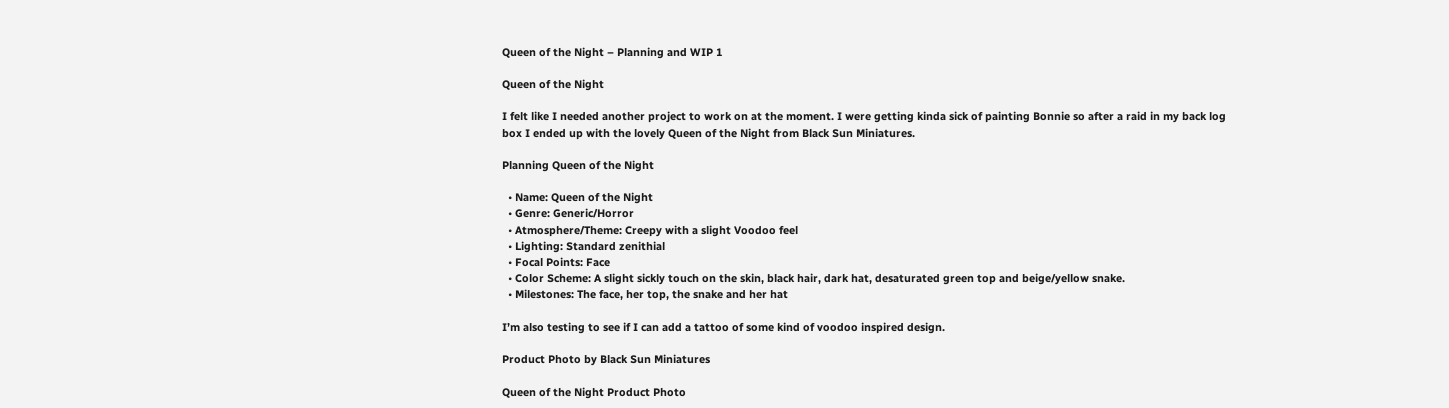Queen of the Night – Planning and WIP 1

Queen of the Night

I felt like I needed another project to work on at the moment. I were getting kinda sick of painting Bonnie so after a raid in my back log box I ended up with the lovely Queen of the Night from Black Sun Miniatures.

Planning Queen of the Night

  • Name: Queen of the Night
  • Genre: Generic/Horror
  • Atmosphere/Theme: Creepy with a slight Voodoo feel
  • Lighting: Standard zenithial
  • Focal Points: Face
  • Color Scheme: A slight sickly touch on the skin, black hair, dark hat, desaturated green top and beige/yellow snake.
  • Milestones: The face, her top, the snake and her hat

I’m also testing to see if I can add a tattoo of some kind of voodoo inspired design.

Product Photo by Black Sun Miniatures

Queen of the Night Product Photo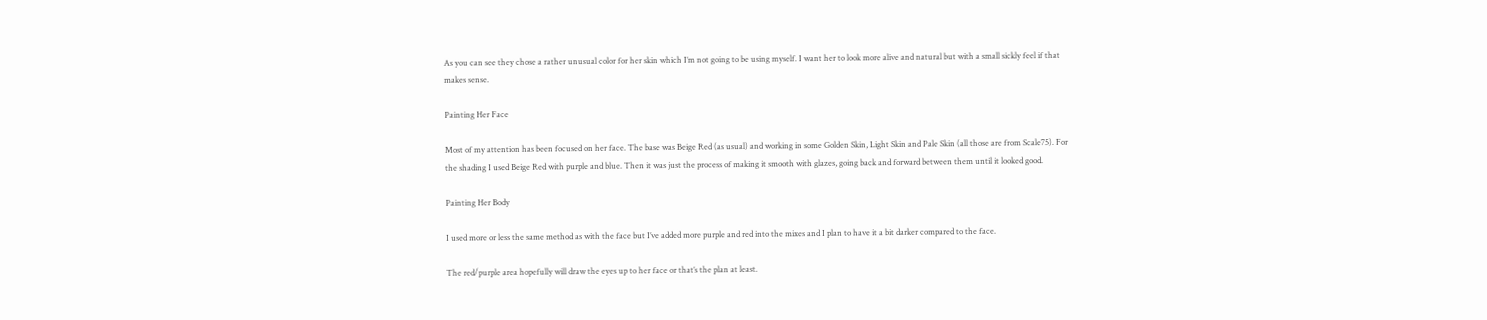As you can see they chose a rather unusual color for her skin which I’m not going to be using myself. I want her to look more alive and natural but with a small sickly feel if that makes sense.

Painting Her Face

Most of my attention has been focused on her face. The base was Beige Red (as usual) and working in some Golden Skin, Light Skin and Pale Skin (all those are from Scale75). For the shading I used Beige Red with purple and blue. Then it was just the process of making it smooth with glazes, going back and forward between them until it looked good.

Painting Her Body

I used more or less the same method as with the face but I’ve added more purple and red into the mixes and I plan to have it a bit darker compared to the face.

The red/purple area hopefully will draw the eyes up to her face or that’s the plan at least.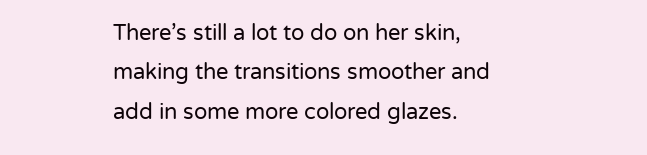There’s still a lot to do on her skin, making the transitions smoother and add in some more colored glazes.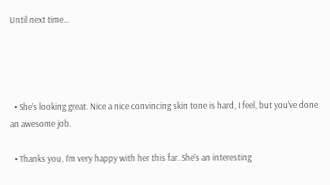Until next time…




  • She’s looking great. Nice a nice convincing skin tone is hard, I feel, but you’ve done an awesome job.

  • Thanks you, I’m very happy with her this far. She’s an interesting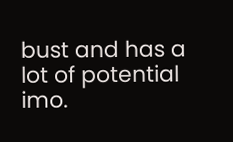bust and has a lot of potential imo.